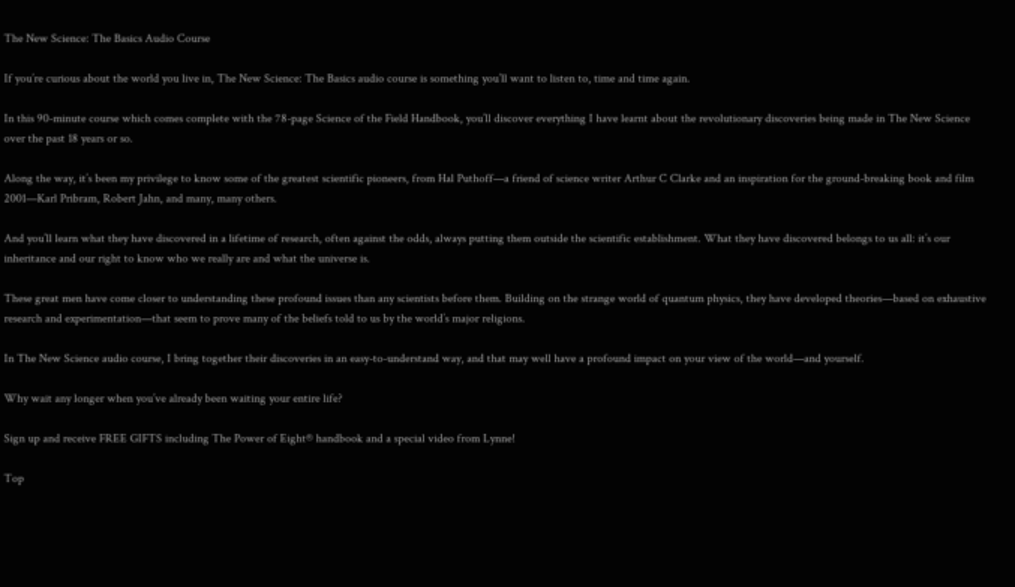The New Science: The Basics Audio Course

If you’re curious about the world you live in, The New Science: The Basics audio course is something you’ll want to listen to, time and time again.

In this 90-minute course which comes complete with the 78-page Science of the Field Handbook, you’ll discover everything I have learnt about the revolutionary discoveries being made in The New Science over the past 18 years or so.

Along the way, it’s been my privilege to know some of the greatest scientific pioneers, from Hal Puthoff—a friend of science writer Arthur C Clarke and an inspiration for the ground-breaking book and film 2001—Karl Pribram, Robert Jahn, and many, many others.

And you’ll learn what they have discovered in a lifetime of research, often against the odds, always putting them outside the scientific establishment. What they have discovered belongs to us all: it’s our inheritance and our right to know who we really are and what the universe is.

These great men have come closer to understanding these profound issues than any scientists before them. Building on the strange world of quantum physics, they have developed theories—based on exhaustive research and experimentation—that seem to prove many of the beliefs told to us by the world’s major religions.

In The New Science audio course, I bring together their discoveries in an easy-to-understand way, and that may well have a profound impact on your view of the world—and yourself.

Why wait any longer when you’ve already been waiting your entire life?

Sign up and receive FREE GIFTS including The Power of Eight® handbook and a special video from Lynne!

Top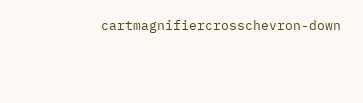cartmagnifiercrosschevron-down